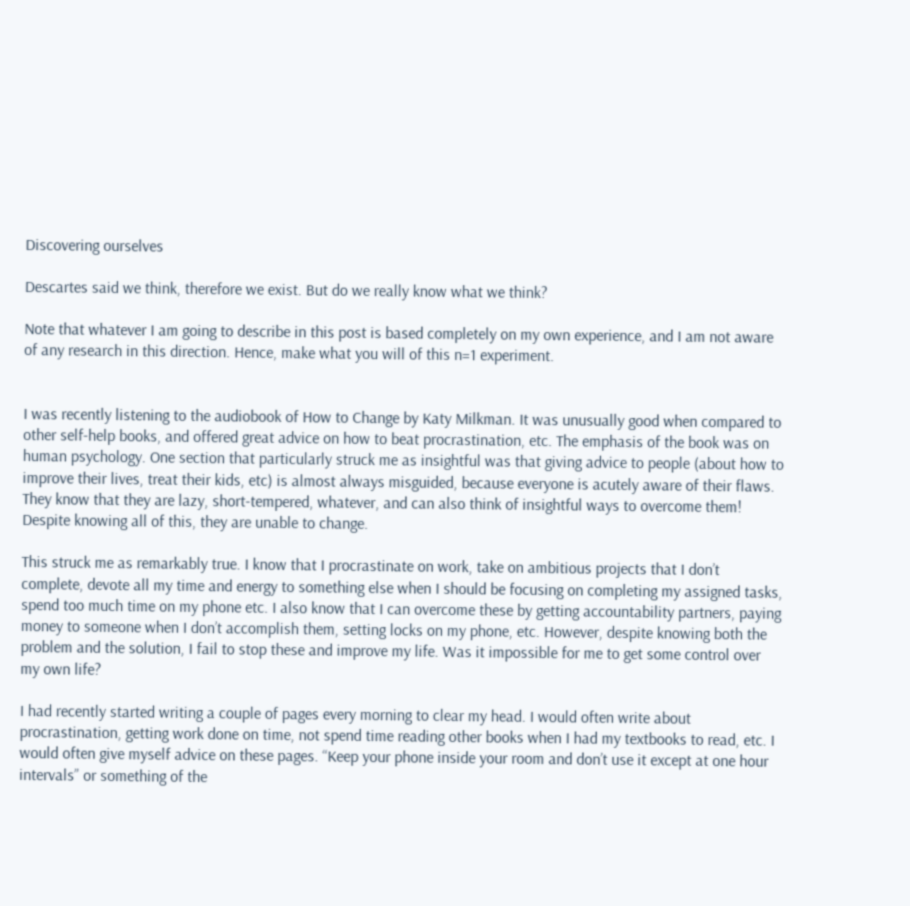Discovering ourselves

Descartes said we think, therefore we exist. But do we really know what we think?

Note that whatever I am going to describe in this post is based completely on my own experience, and I am not aware of any research in this direction. Hence, make what you will of this n=1 experiment.


I was recently listening to the audiobook of How to Change by Katy Milkman. It was unusually good when compared to other self-help books, and offered great advice on how to beat procrastination, etc. The emphasis of the book was on human psychology. One section that particularly struck me as insightful was that giving advice to people (about how to improve their lives, treat their kids, etc) is almost always misguided, because everyone is acutely aware of their flaws. They know that they are lazy, short-tempered, whatever, and can also think of insightful ways to overcome them! Despite knowing all of this, they are unable to change.

This struck me as remarkably true. I know that I procrastinate on work, take on ambitious projects that I don’t complete, devote all my time and energy to something else when I should be focusing on completing my assigned tasks, spend too much time on my phone etc. I also know that I can overcome these by getting accountability partners, paying money to someone when I don’t accomplish them, setting locks on my phone, etc. However, despite knowing both the problem and the solution, I fail to stop these and improve my life. Was it impossible for me to get some control over my own life?

I had recently started writing a couple of pages every morning to clear my head. I would often write about procrastination, getting work done on time, not spend time reading other books when I had my textbooks to read, etc. I would often give myself advice on these pages. “Keep your phone inside your room and don’t use it except at one hour intervals” or something of the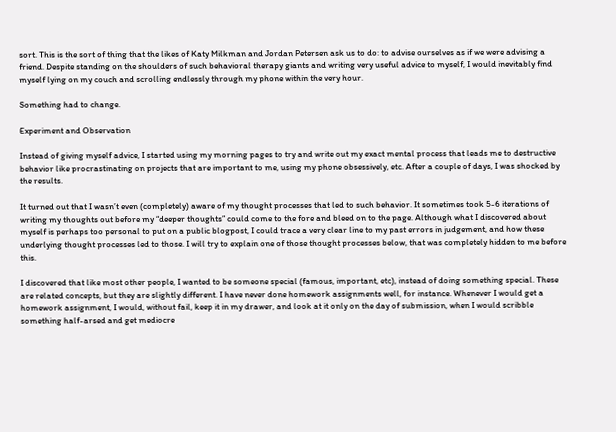sort. This is the sort of thing that the likes of Katy Milkman and Jordan Petersen ask us to do: to advise ourselves as if we were advising a friend. Despite standing on the shoulders of such behavioral therapy giants and writing very useful advice to myself, I would inevitably find myself lying on my couch and scrolling endlessly through my phone within the very hour.

Something had to change.

Experiment and Observation

Instead of giving myself advice, I started using my morning pages to try and write out my exact mental process that leads me to destructive behavior like procrastinating on projects that are important to me, using my phone obsessively, etc. After a couple of days, I was shocked by the results.

It turned out that I wasn’t even (completely) aware of my thought processes that led to such behavior. It sometimes took 5-6 iterations of writing my thoughts out before my “deeper thoughts” could come to the fore and bleed on to the page. Although what I discovered about myself is perhaps too personal to put on a public blogpost, I could trace a very clear line to my past errors in judgement, and how these underlying thought processes led to those. I will try to explain one of those thought processes below, that was completely hidden to me before this.

I discovered that like most other people, I wanted to be someone special (famous, important, etc), instead of doing something special. These are related concepts, but they are slightly different. I have never done homework assignments well, for instance. Whenever I would get a homework assignment, I would, without fail, keep it in my drawer, and look at it only on the day of submission, when I would scribble something half-arsed and get mediocre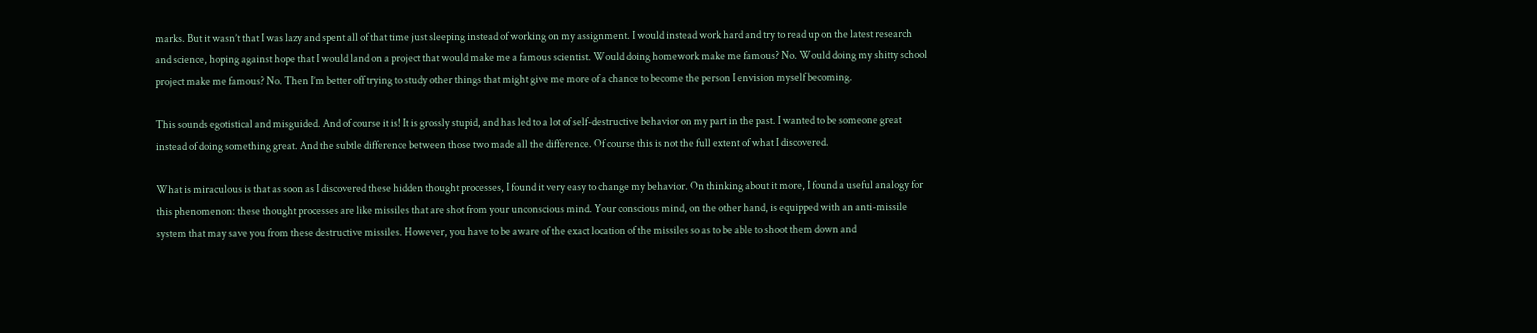marks. But it wasn’t that I was lazy and spent all of that time just sleeping instead of working on my assignment. I would instead work hard and try to read up on the latest research and science, hoping against hope that I would land on a project that would make me a famous scientist. Would doing homework make me famous? No. Would doing my shitty school project make me famous? No. Then I’m better off trying to study other things that might give me more of a chance to become the person I envision myself becoming.

This sounds egotistical and misguided. And of course it is! It is grossly stupid, and has led to a lot of self-destructive behavior on my part in the past. I wanted to be someone great instead of doing something great. And the subtle difference between those two made all the difference. Of course this is not the full extent of what I discovered.

What is miraculous is that as soon as I discovered these hidden thought processes, I found it very easy to change my behavior. On thinking about it more, I found a useful analogy for this phenomenon: these thought processes are like missiles that are shot from your unconscious mind. Your conscious mind, on the other hand, is equipped with an anti-missile system that may save you from these destructive missiles. However, you have to be aware of the exact location of the missiles so as to be able to shoot them down and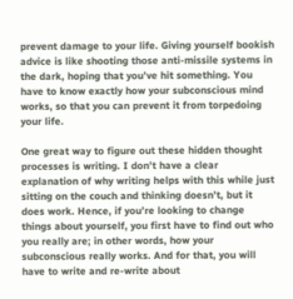prevent damage to your life. Giving yourself bookish advice is like shooting those anti-missile systems in the dark, hoping that you’ve hit something. You have to know exactly how your subconscious mind works, so that you can prevent it from torpedoing your life.

One great way to figure out these hidden thought processes is writing. I don’t have a clear explanation of why writing helps with this while just sitting on the couch and thinking doesn’t, but it does work. Hence, if you’re looking to change things about yourself, you first have to find out who you really are; in other words, how your subconscious really works. And for that, you will have to write and re-write about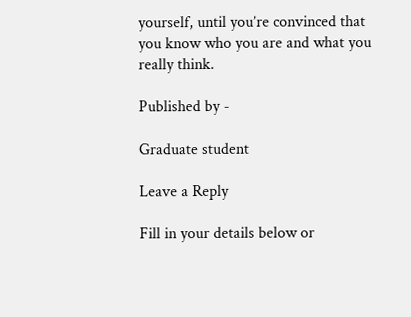yourself, until you’re convinced that you know who you are and what you really think.

Published by -

Graduate student

Leave a Reply

Fill in your details below or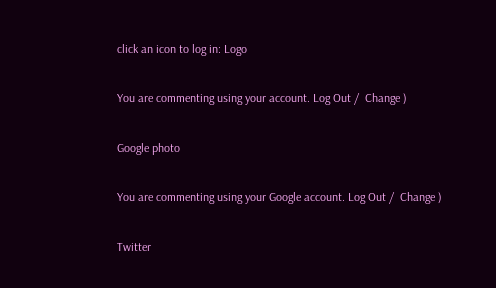click an icon to log in: Logo

You are commenting using your account. Log Out /  Change )

Google photo

You are commenting using your Google account. Log Out /  Change )

Twitter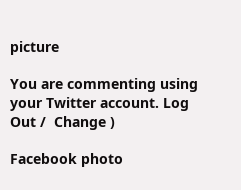picture

You are commenting using your Twitter account. Log Out /  Change )

Facebook photo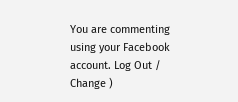You are commenting using your Facebook account. Log Out /  Change )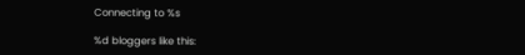Connecting to %s

%d bloggers like this: